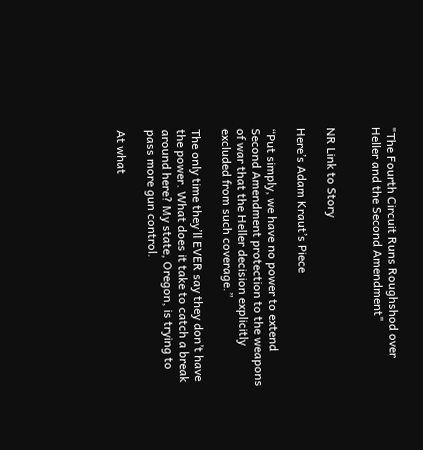"The Fourth Circuit Runs Roughshod over Heller and the Second Amendment"


NR Link to Story

Here’s Adam Kraut’s Piece

“Put simply, we have no power to extend Second Amendment protection to the weapons of war that the Heller decision explicitly excluded from such coverage.”

The only time they’ll EVER say they don’t have the power. What does it take to catch a break around here? My state, Oregon, is trying to pass more gun control.

At what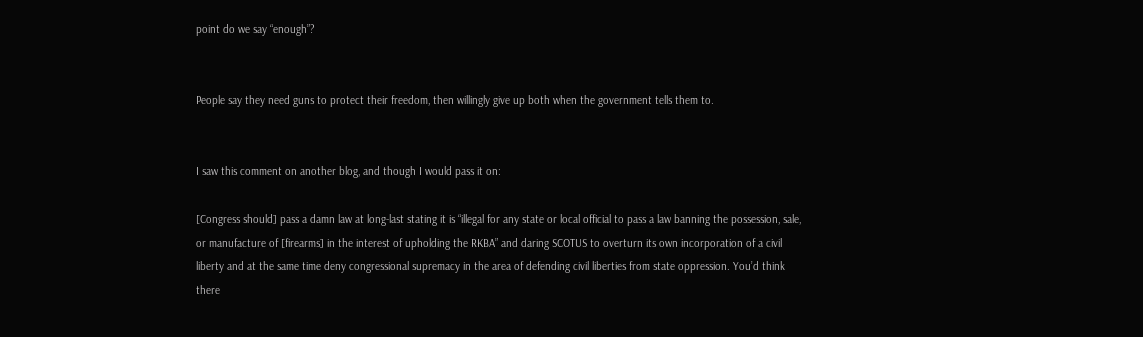point do we say “enough”?


People say they need guns to protect their freedom, then willingly give up both when the government tells them to.


I saw this comment on another blog, and though I would pass it on:

[Congress should] pass a damn law at long-last stating it is “illegal for any state or local official to pass a law banning the possession, sale, or manufacture of [firearms] in the interest of upholding the RKBA” and daring SCOTUS to overturn its own incorporation of a civil liberty and at the same time deny congressional supremacy in the area of defending civil liberties from state oppression. You’d think there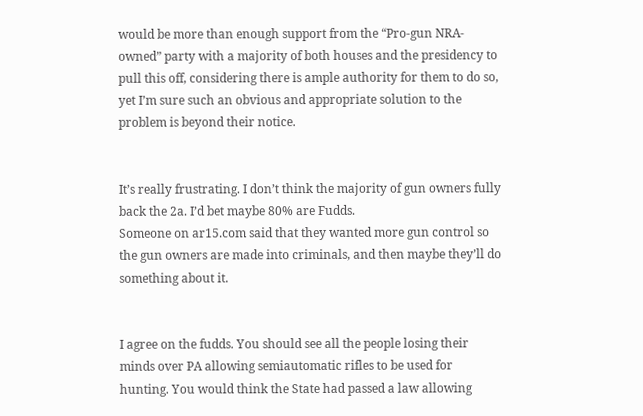would be more than enough support from the “Pro-gun NRA-owned” party with a majority of both houses and the presidency to pull this off, considering there is ample authority for them to do so, yet I’m sure such an obvious and appropriate solution to the problem is beyond their notice.


It’s really frustrating. I don’t think the majority of gun owners fully back the 2a. I’d bet maybe 80% are Fudds.
Someone on ar15.com said that they wanted more gun control so the gun owners are made into criminals, and then maybe they’ll do something about it.


I agree on the fudds. You should see all the people losing their minds over PA allowing semiautomatic rifles to be used for hunting. You would think the State had passed a law allowing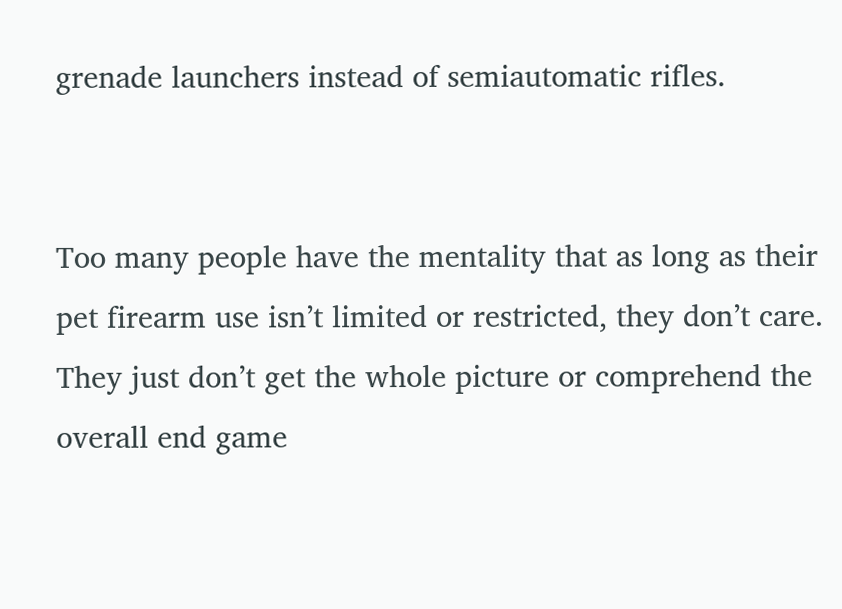grenade launchers instead of semiautomatic rifles.


Too many people have the mentality that as long as their pet firearm use isn’t limited or restricted, they don’t care. They just don’t get the whole picture or comprehend the overall end game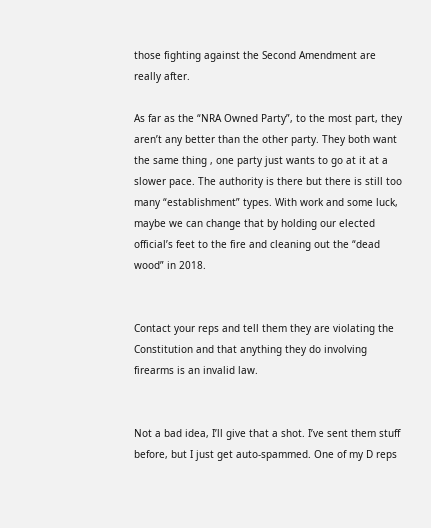those fighting against the Second Amendment are really after.

As far as the “NRA Owned Party”, to the most part, they aren’t any better than the other party. They both want the same thing , one party just wants to go at it at a slower pace. The authority is there but there is still too many “establishment” types. With work and some luck, maybe we can change that by holding our elected official’s feet to the fire and cleaning out the “dead wood” in 2018.


Contact your reps and tell them they are violating the Constitution and that anything they do involving firearms is an invalid law.


Not a bad idea, I’ll give that a shot. I’ve sent them stuff before, but I just get auto-spammed. One of my D reps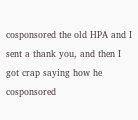cosponsored the old HPA and I sent a thank you, and then I got crap saying how he cosponsored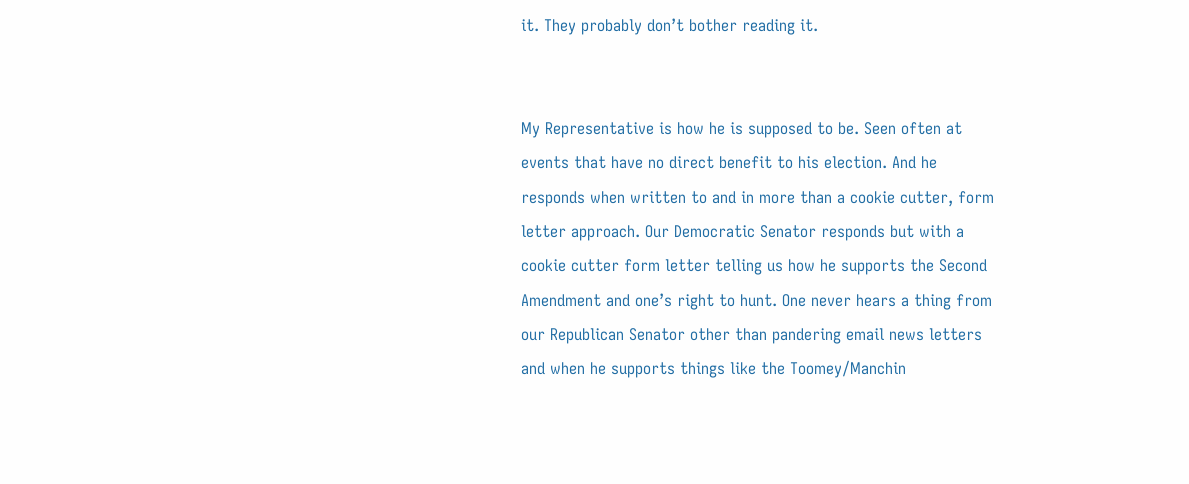it. They probably don’t bother reading it.


My Representative is how he is supposed to be. Seen often at events that have no direct benefit to his election. And he responds when written to and in more than a cookie cutter, form letter approach. Our Democratic Senator responds but with a cookie cutter form letter telling us how he supports the Second Amendment and one’s right to hunt. One never hears a thing from our Republican Senator other than pandering email news letters and when he supports things like the Toomey/Manchin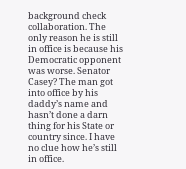background check collaboration. The only reason he is still in office is because his Democratic opponent was worse. Senator Casey? The man got into office by his daddy’s name and hasn’t done a darn thing for his State or country since. I have no clue how he’s still in office.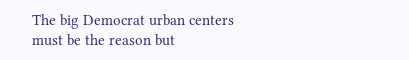The big Democrat urban centers must be the reason but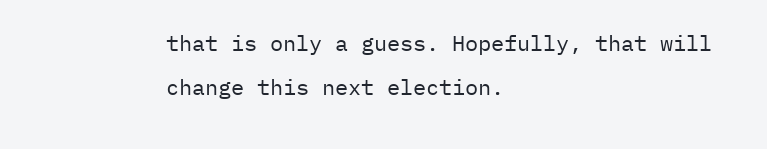that is only a guess. Hopefully, that will change this next election.